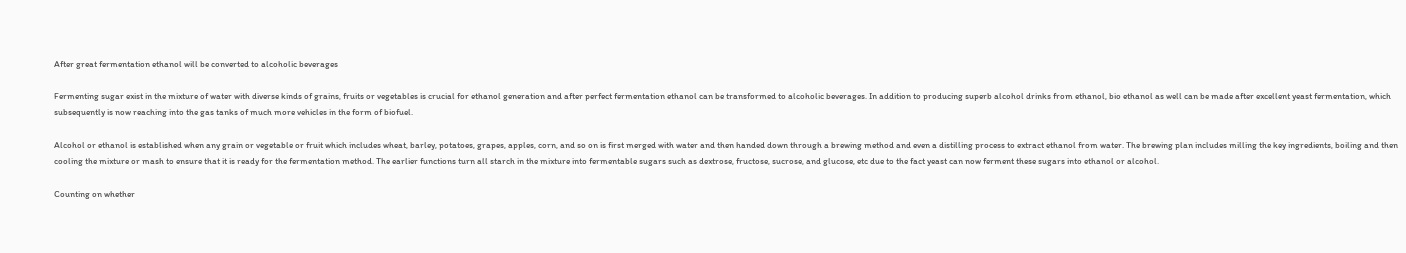After great fermentation ethanol will be converted to alcoholic beverages

Fermenting sugar exist in the mixture of water with diverse kinds of grains, fruits or vegetables is crucial for ethanol generation and after perfect fermentation ethanol can be transformed to alcoholic beverages. In addition to producing superb alcohol drinks from ethanol, bio ethanol as well can be made after excellent yeast fermentation, which subsequently is now reaching into the gas tanks of much more vehicles in the form of biofuel.

Alcohol or ethanol is established when any grain or vegetable or fruit which includes wheat, barley, potatoes, grapes, apples, corn, and so on is first merged with water and then handed down through a brewing method and even a distilling process to extract ethanol from water. The brewing plan includes milling the key ingredients, boiling and then cooling the mixture or mash to ensure that it is ready for the fermentation method. The earlier functions turn all starch in the mixture into fermentable sugars such as dextrose, fructose, sucrose, and glucose, etc due to the fact yeast can now ferment these sugars into ethanol or alcohol.

Counting on whether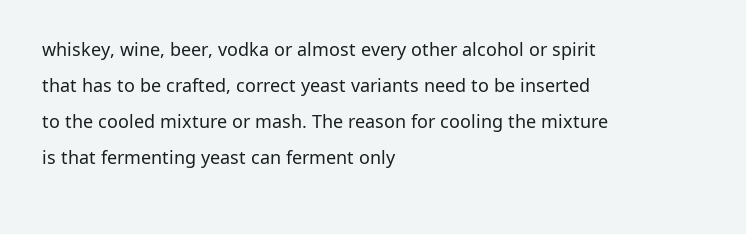whiskey, wine, beer, vodka or almost every other alcohol or spirit that has to be crafted, correct yeast variants need to be inserted to the cooled mixture or mash. The reason for cooling the mixture is that fermenting yeast can ferment only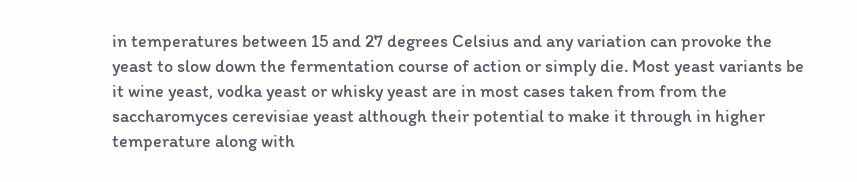in temperatures between 15 and 27 degrees Celsius and any variation can provoke the yeast to slow down the fermentation course of action or simply die. Most yeast variants be it wine yeast, vodka yeast or whisky yeast are in most cases taken from from the saccharomyces cerevisiae yeast although their potential to make it through in higher temperature along with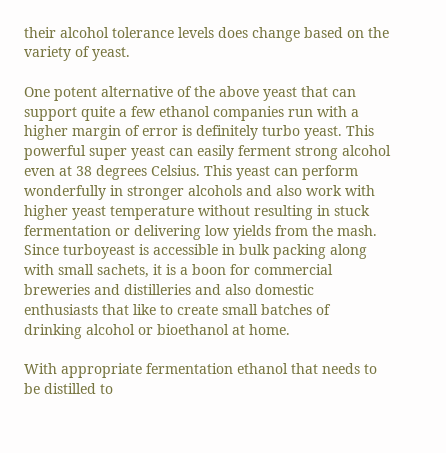their alcohol tolerance levels does change based on the variety of yeast.

One potent alternative of the above yeast that can support quite a few ethanol companies run with a higher margin of error is definitely turbo yeast. This powerful super yeast can easily ferment strong alcohol even at 38 degrees Celsius. This yeast can perform wonderfully in stronger alcohols and also work with higher yeast temperature without resulting in stuck fermentation or delivering low yields from the mash. Since turboyeast is accessible in bulk packing along with small sachets, it is a boon for commercial breweries and distilleries and also domestic enthusiasts that like to create small batches of drinking alcohol or bioethanol at home.

With appropriate fermentation ethanol that needs to be distilled to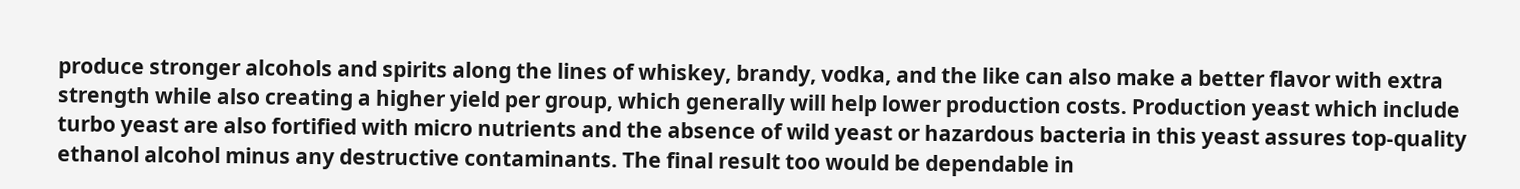produce stronger alcohols and spirits along the lines of whiskey, brandy, vodka, and the like can also make a better flavor with extra strength while also creating a higher yield per group, which generally will help lower production costs. Production yeast which include turbo yeast are also fortified with micro nutrients and the absence of wild yeast or hazardous bacteria in this yeast assures top-quality ethanol alcohol minus any destructive contaminants. The final result too would be dependable in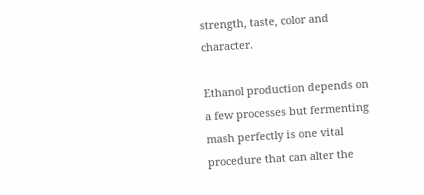strength, taste, color and character.

Ethanol production depends on a few processes but fermenting mash perfectly is one vital procedure that can alter the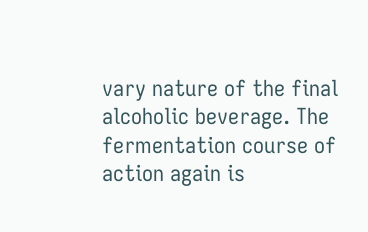vary nature of the final alcoholic beverage. The fermentation course of action again is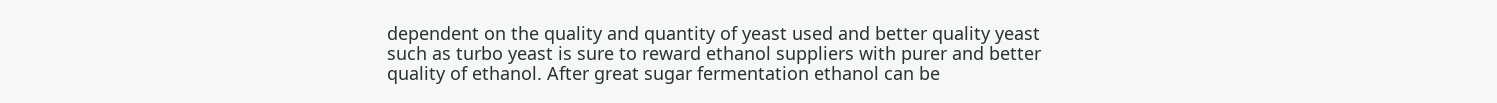dependent on the quality and quantity of yeast used and better quality yeast such as turbo yeast is sure to reward ethanol suppliers with purer and better quality of ethanol. After great sugar fermentation ethanol can be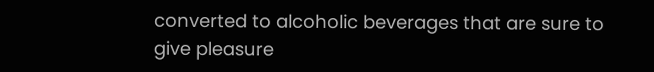converted to alcoholic beverages that are sure to give pleasure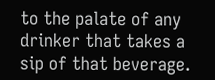to the palate of any drinker that takes a sip of that beverage.